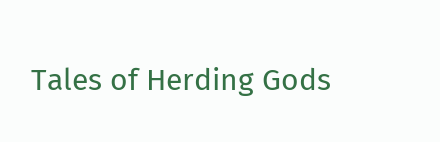Tales of Herding Gods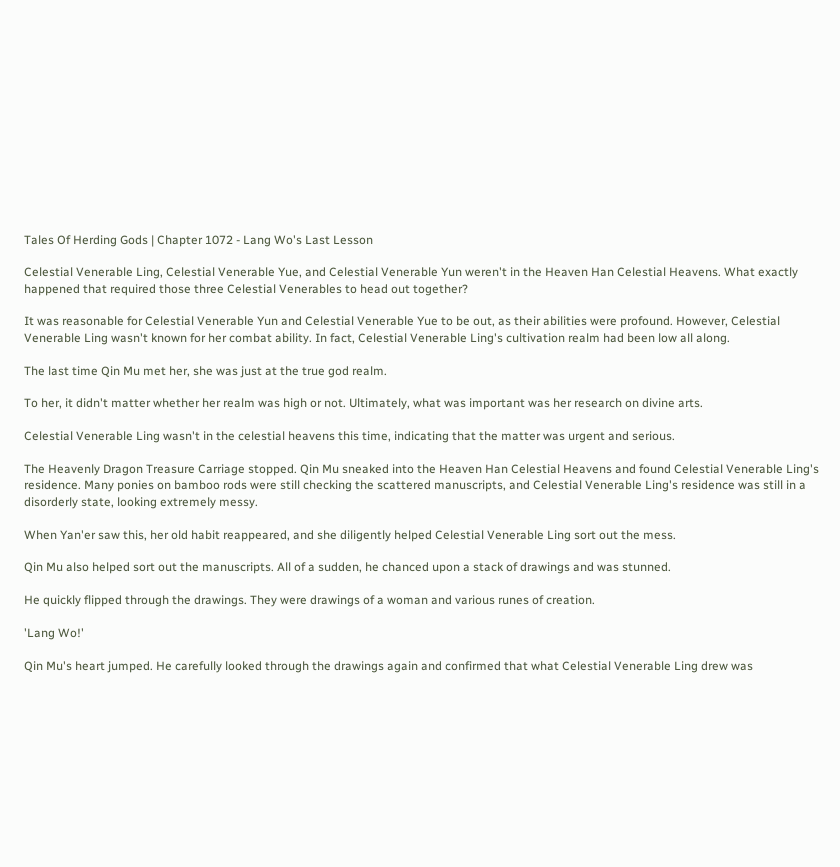Tales Of Herding Gods | Chapter 1072 - Lang Wo's Last Lesson

Celestial Venerable Ling, Celestial Venerable Yue, and Celestial Venerable Yun weren't in the Heaven Han Celestial Heavens. What exactly happened that required those three Celestial Venerables to head out together?

It was reasonable for Celestial Venerable Yun and Celestial Venerable Yue to be out, as their abilities were profound. However, Celestial Venerable Ling wasn't known for her combat ability. In fact, Celestial Venerable Ling's cultivation realm had been low all along.

The last time Qin Mu met her, she was just at the true god realm.

To her, it didn't matter whether her realm was high or not. Ultimately, what was important was her research on divine arts.

Celestial Venerable Ling wasn't in the celestial heavens this time, indicating that the matter was urgent and serious.

The Heavenly Dragon Treasure Carriage stopped. Qin Mu sneaked into the Heaven Han Celestial Heavens and found Celestial Venerable Ling's residence. Many ponies on bamboo rods were still checking the scattered manuscripts, and Celestial Venerable Ling's residence was still in a disorderly state, looking extremely messy.

When Yan'er saw this, her old habit reappeared, and she diligently helped Celestial Venerable Ling sort out the mess.

Qin Mu also helped sort out the manuscripts. All of a sudden, he chanced upon a stack of drawings and was stunned.

He quickly flipped through the drawings. They were drawings of a woman and various runes of creation.

'Lang Wo!'

Qin Mu's heart jumped. He carefully looked through the drawings again and confirmed that what Celestial Venerable Ling drew was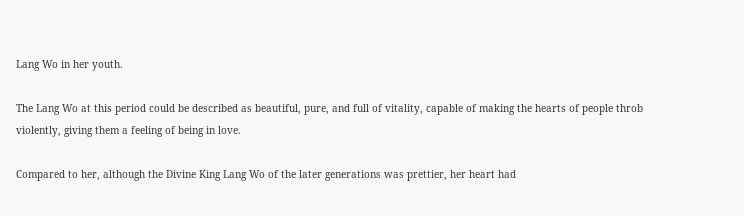Lang Wo in her youth.

The Lang Wo at this period could be described as beautiful, pure, and full of vitality, capable of making the hearts of people throb violently, giving them a feeling of being in love.

Compared to her, although the Divine King Lang Wo of the later generations was prettier, her heart had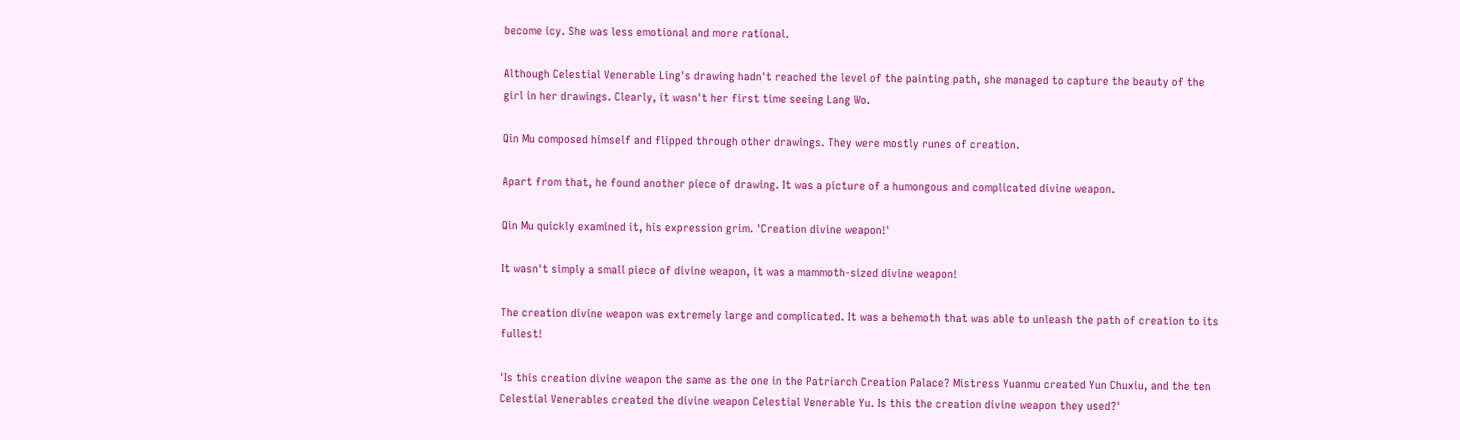become icy. She was less emotional and more rational.

Although Celestial Venerable Ling's drawing hadn't reached the level of the painting path, she managed to capture the beauty of the girl in her drawings. Clearly, it wasn't her first time seeing Lang Wo.

Qin Mu composed himself and flipped through other drawings. They were mostly runes of creation.

Apart from that, he found another piece of drawing. It was a picture of a humongous and complicated divine weapon.

Qin Mu quickly examined it, his expression grim. 'Creation divine weapon!'

It wasn't simply a small piece of divine weapon, it was a mammoth-sized divine weapon!

The creation divine weapon was extremely large and complicated. It was a behemoth that was able to unleash the path of creation to its fullest!

'Is this creation divine weapon the same as the one in the Patriarch Creation Palace? Mistress Yuanmu created Yun Chuxiu, and the ten Celestial Venerables created the divine weapon Celestial Venerable Yu. Is this the creation divine weapon they used?'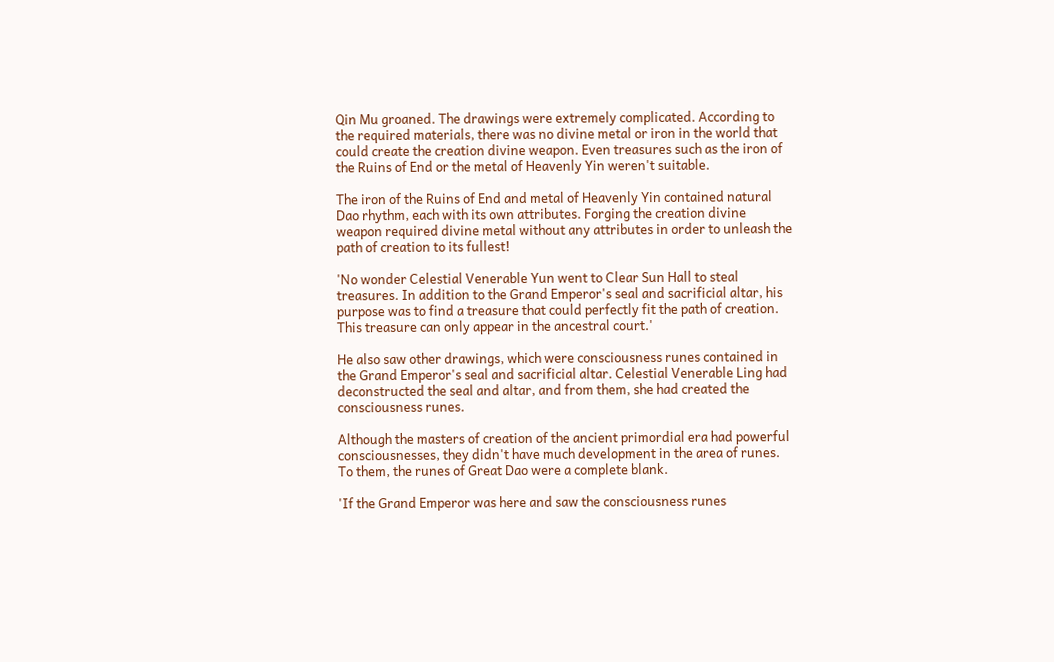Qin Mu groaned. The drawings were extremely complicated. According to the required materials, there was no divine metal or iron in the world that could create the creation divine weapon. Even treasures such as the iron of the Ruins of End or the metal of Heavenly Yin weren't suitable.

The iron of the Ruins of End and metal of Heavenly Yin contained natural Dao rhythm, each with its own attributes. Forging the creation divine weapon required divine metal without any attributes in order to unleash the path of creation to its fullest!

'No wonder Celestial Venerable Yun went to Clear Sun Hall to steal treasures. In addition to the Grand Emperor's seal and sacrificial altar, his purpose was to find a treasure that could perfectly fit the path of creation. This treasure can only appear in the ancestral court.'

He also saw other drawings, which were consciousness runes contained in the Grand Emperor's seal and sacrificial altar. Celestial Venerable Ling had deconstructed the seal and altar, and from them, she had created the consciousness runes.

Although the masters of creation of the ancient primordial era had powerful consciousnesses, they didn't have much development in the area of runes. To them, the runes of Great Dao were a complete blank.

'If the Grand Emperor was here and saw the consciousness runes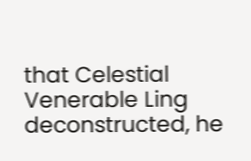that Celestial Venerable Ling deconstructed, he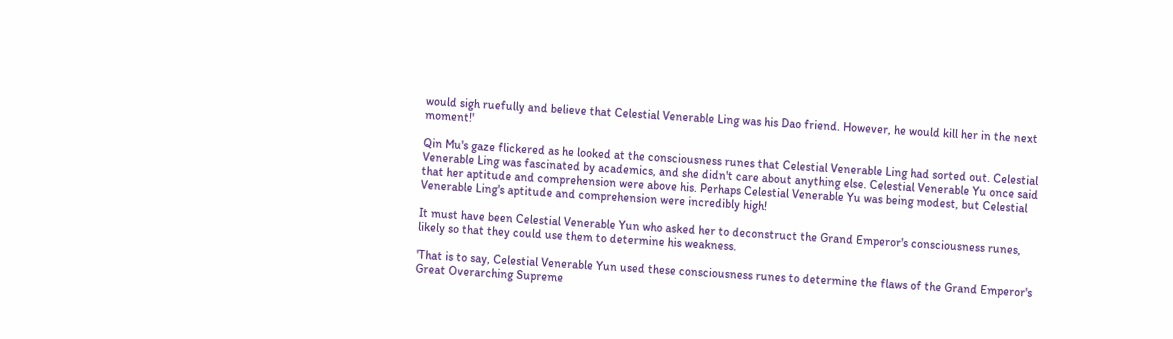would sigh ruefully and believe that Celestial Venerable Ling was his Dao friend. However, he would kill her in the next moment!'

Qin Mu's gaze flickered as he looked at the consciousness runes that Celestial Venerable Ling had sorted out. Celestial Venerable Ling was fascinated by academics, and she didn't care about anything else. Celestial Venerable Yu once said that her aptitude and comprehension were above his. Perhaps Celestial Venerable Yu was being modest, but Celestial Venerable Ling's aptitude and comprehension were incredibly high!

It must have been Celestial Venerable Yun who asked her to deconstruct the Grand Emperor's consciousness runes, likely so that they could use them to determine his weakness.

'That is to say, Celestial Venerable Yun used these consciousness runes to determine the flaws of the Grand Emperor's Great Overarching Supreme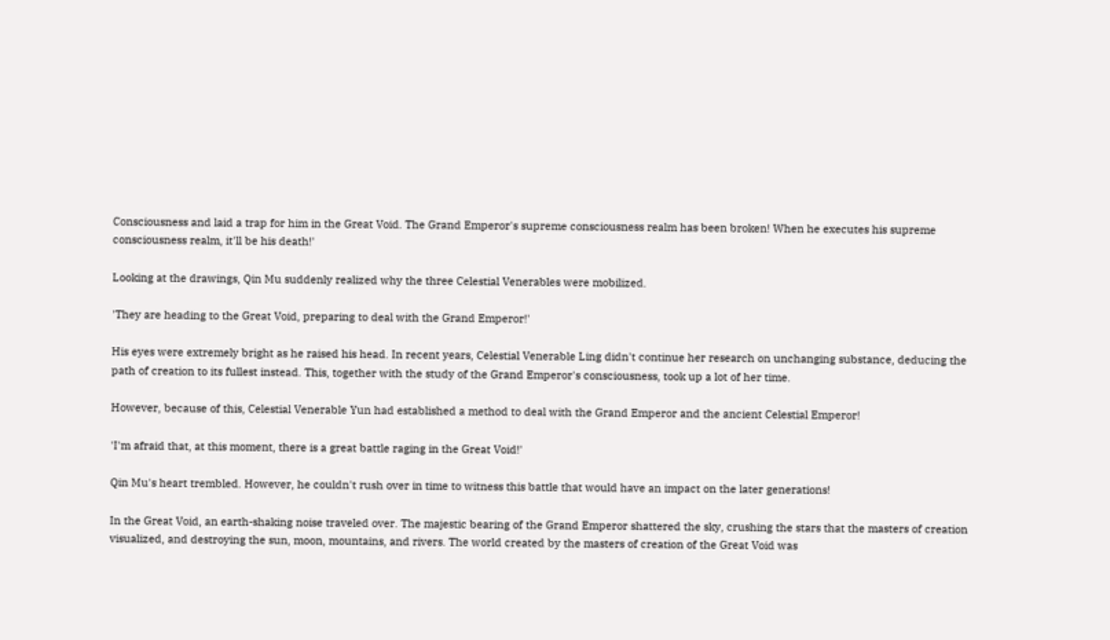Consciousness and laid a trap for him in the Great Void. The Grand Emperor's supreme consciousness realm has been broken! When he executes his supreme consciousness realm, it'll be his death!'

Looking at the drawings, Qin Mu suddenly realized why the three Celestial Venerables were mobilized.

'They are heading to the Great Void, preparing to deal with the Grand Emperor!'

His eyes were extremely bright as he raised his head. In recent years, Celestial Venerable Ling didn't continue her research on unchanging substance, deducing the path of creation to its fullest instead. This, together with the study of the Grand Emperor's consciousness, took up a lot of her time.

However, because of this, Celestial Venerable Yun had established a method to deal with the Grand Emperor and the ancient Celestial Emperor!

'I'm afraid that, at this moment, there is a great battle raging in the Great Void!'

Qin Mu's heart trembled. However, he couldn't rush over in time to witness this battle that would have an impact on the later generations!

In the Great Void, an earth-shaking noise traveled over. The majestic bearing of the Grand Emperor shattered the sky, crushing the stars that the masters of creation visualized, and destroying the sun, moon, mountains, and rivers. The world created by the masters of creation of the Great Void was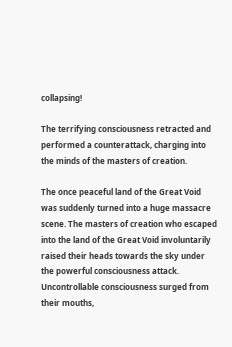collapsing!

The terrifying consciousness retracted and performed a counterattack, charging into the minds of the masters of creation.

The once peaceful land of the Great Void was suddenly turned into a huge massacre scene. The masters of creation who escaped into the land of the Great Void involuntarily raised their heads towards the sky under the powerful consciousness attack. Uncontrollable consciousness surged from their mouths,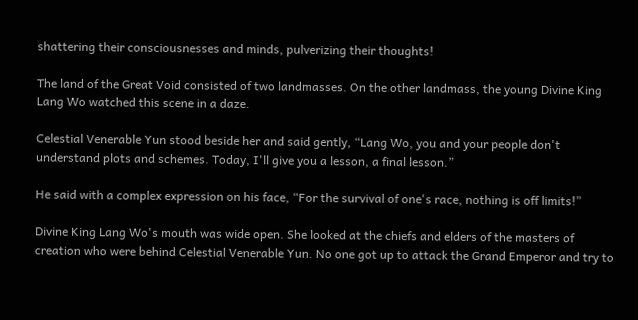shattering their consciousnesses and minds, pulverizing their thoughts!

The land of the Great Void consisted of two landmasses. On the other landmass, the young Divine King Lang Wo watched this scene in a daze.

Celestial Venerable Yun stood beside her and said gently, “Lang Wo, you and your people don't understand plots and schemes. Today, I'll give you a lesson, a final lesson.”

He said with a complex expression on his face, “For the survival of one's race, nothing is off limits!”

Divine King Lang Wo's mouth was wide open. She looked at the chiefs and elders of the masters of creation who were behind Celestial Venerable Yun. No one got up to attack the Grand Emperor and try to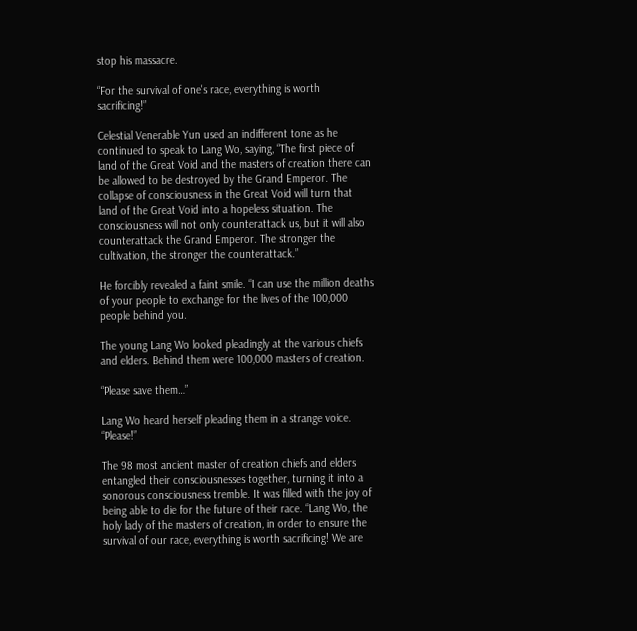stop his massacre.

“For the survival of one's race, everything is worth sacrificing!”

Celestial Venerable Yun used an indifferent tone as he continued to speak to Lang Wo, saying, “The first piece of land of the Great Void and the masters of creation there can be allowed to be destroyed by the Grand Emperor. The collapse of consciousness in the Great Void will turn that land of the Great Void into a hopeless situation. The consciousness will not only counterattack us, but it will also counterattack the Grand Emperor. The stronger the cultivation, the stronger the counterattack.”

He forcibly revealed a faint smile. “I can use the million deaths of your people to exchange for the lives of the 100,000 people behind you.

The young Lang Wo looked pleadingly at the various chiefs and elders. Behind them were 100,000 masters of creation.

“Please save them…”

Lang Wo heard herself pleading them in a strange voice. “Please!”

The 98 most ancient master of creation chiefs and elders entangled their consciousnesses together, turning it into a sonorous consciousness tremble. It was filled with the joy of being able to die for the future of their race. “Lang Wo, the holy lady of the masters of creation, in order to ensure the survival of our race, everything is worth sacrificing! We are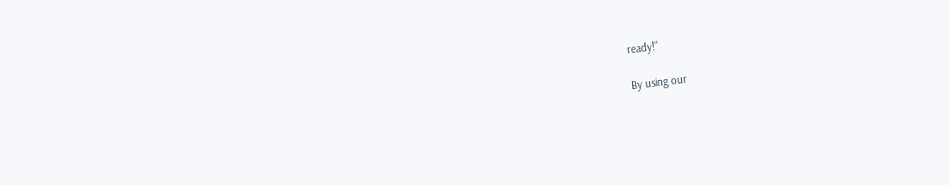ready!”

By using our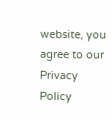website, you agree to our Privacy Policy